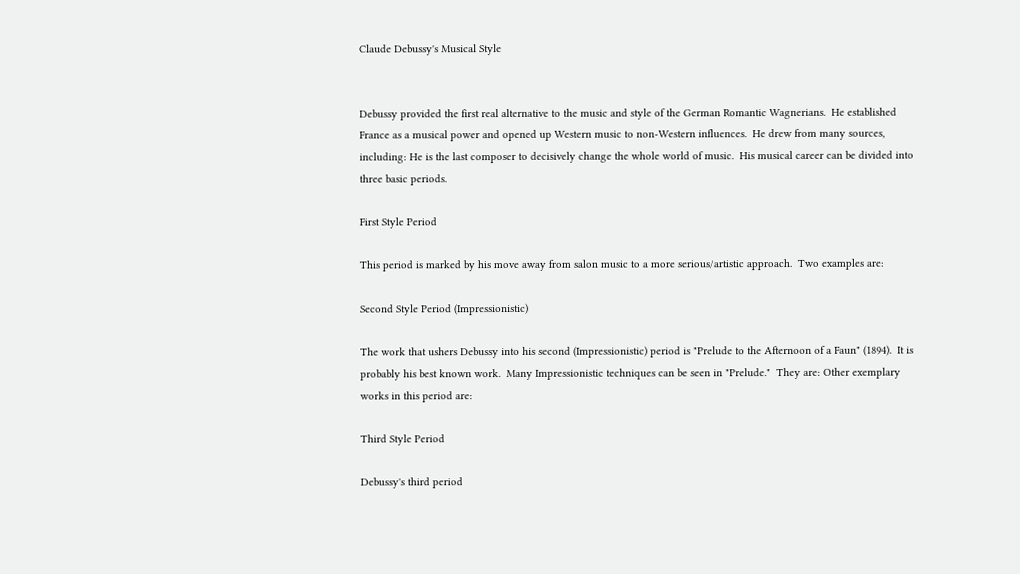Claude Debussy's Musical Style


Debussy provided the first real alternative to the music and style of the German Romantic Wagnerians.  He established France as a musical power and opened up Western music to non-Western influences.  He drew from many sources, including: He is the last composer to decisively change the whole world of music.  His musical career can be divided into three basic periods.

First Style Period

This period is marked by his move away from salon music to a more serious/artistic approach.  Two examples are:

Second Style Period (Impressionistic)

The work that ushers Debussy into his second (Impressionistic) period is "Prelude to the Afternoon of a Faun" (1894).  It is probably his best known work.  Many Impressionistic techniques can be seen in "Prelude."  They are: Other exemplary works in this period are:

Third Style Period

Debussy's third period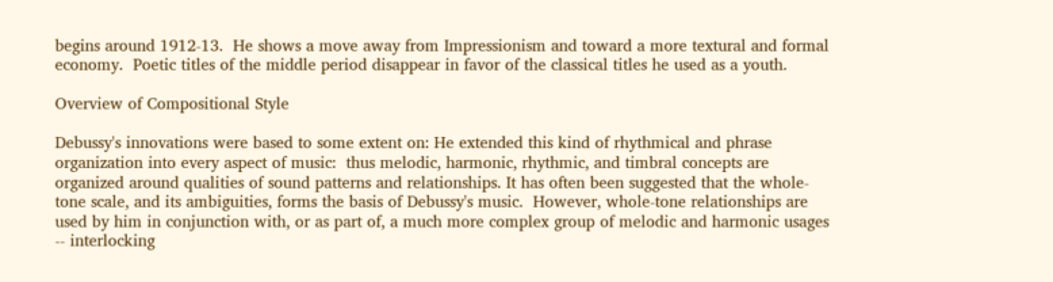begins around 1912-13.  He shows a move away from Impressionism and toward a more textural and formal economy.  Poetic titles of the middle period disappear in favor of the classical titles he used as a youth.

Overview of Compositional Style

Debussy's innovations were based to some extent on: He extended this kind of rhythmical and phrase organization into every aspect of music:  thus melodic, harmonic, rhythmic, and timbral concepts are organized around qualities of sound patterns and relationships. It has often been suggested that the whole-tone scale, and its ambiguities, forms the basis of Debussy's music.  However, whole-tone relationships are used by him in conjunction with, or as part of, a much more complex group of melodic and harmonic usages -- interlocking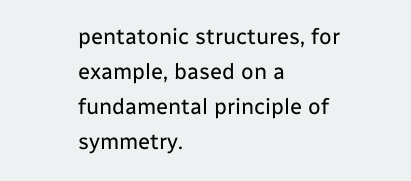pentatonic structures, for example, based on a fundamental principle of symmetry.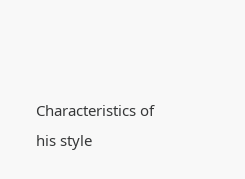Characteristics of his style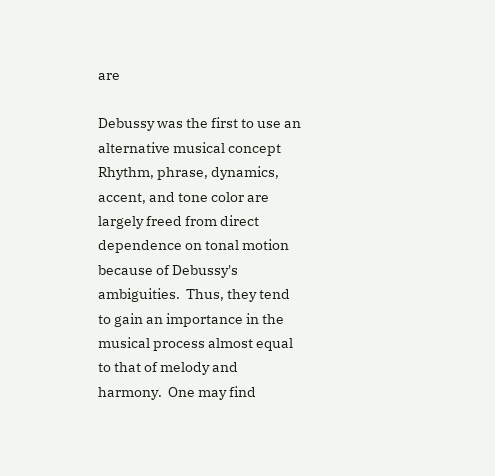are

Debussy was the first to use an alternative musical concept Rhythm, phrase, dynamics, accent, and tone color are largely freed from direct dependence on tonal motion because of Debussy's ambiguities.  Thus, they tend to gain an importance in the musical process almost equal to that of melody and harmony.  One may find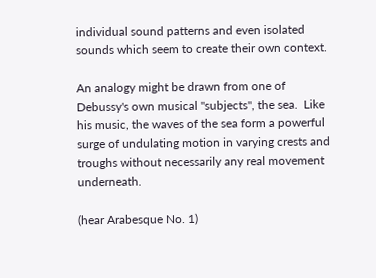individual sound patterns and even isolated sounds which seem to create their own context.

An analogy might be drawn from one of Debussy's own musical "subjects", the sea.  Like his music, the waves of the sea form a powerful surge of undulating motion in varying crests and troughs without necessarily any real movement underneath.

(hear Arabesque No. 1)